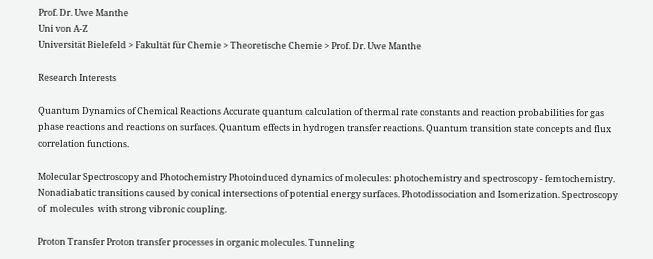Prof. Dr. Uwe Manthe
Uni von A-Z
Universität Bielefeld > Fakultät für Chemie > Theoretische Chemie > Prof. Dr. Uwe Manthe

Research Interests

Quantum Dynamics of Chemical Reactions Accurate quantum calculation of thermal rate constants and reaction probabilities for gas phase reactions and reactions on surfaces. Quantum effects in hydrogen transfer reactions. Quantum transition state concepts and flux correlation functions.

Molecular Spectroscopy and Photochemistry Photoinduced dynamics of molecules: photochemistry and spectroscopy - femtochemistry.
Nonadiabatic transitions caused by conical intersections of potential energy surfaces. Photodissociation and Isomerization. Spectroscopy  of  molecules  with strong vibronic coupling.

Proton Transfer Proton transfer processes in organic molecules. Tunneling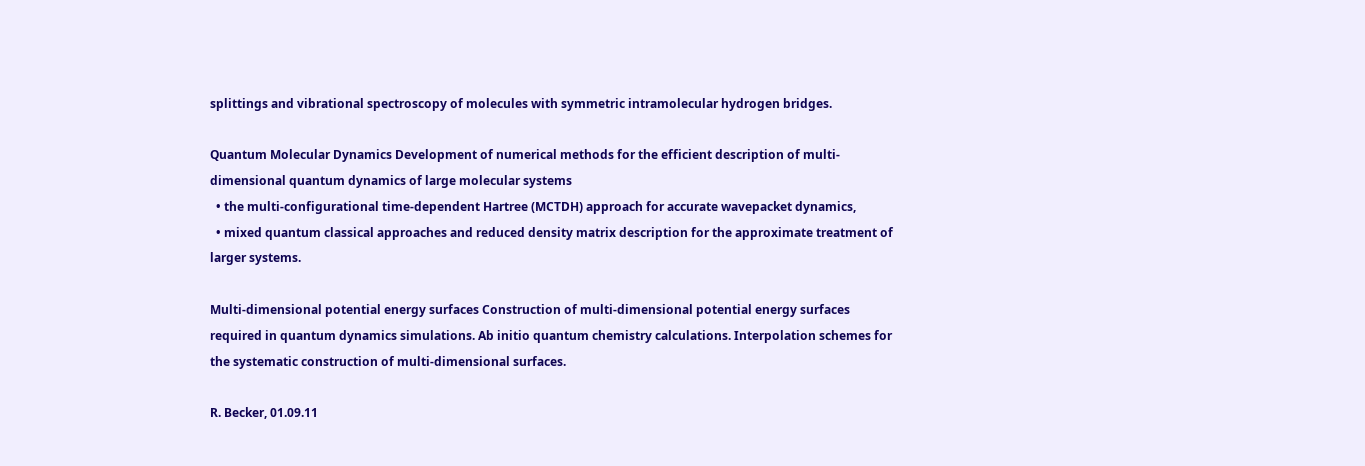splittings and vibrational spectroscopy of molecules with symmetric intramolecular hydrogen bridges.

Quantum Molecular Dynamics Development of numerical methods for the efficient description of multi-dimensional quantum dynamics of large molecular systems
  • the multi-configurational time-dependent Hartree (MCTDH) approach for accurate wavepacket dynamics,
  • mixed quantum classical approaches and reduced density matrix description for the approximate treatment of larger systems.

Multi-dimensional potential energy surfaces Construction of multi-dimensional potential energy surfaces required in quantum dynamics simulations. Ab initio quantum chemistry calculations. Interpolation schemes for the systematic construction of multi-dimensional surfaces.

R. Becker, 01.09.11